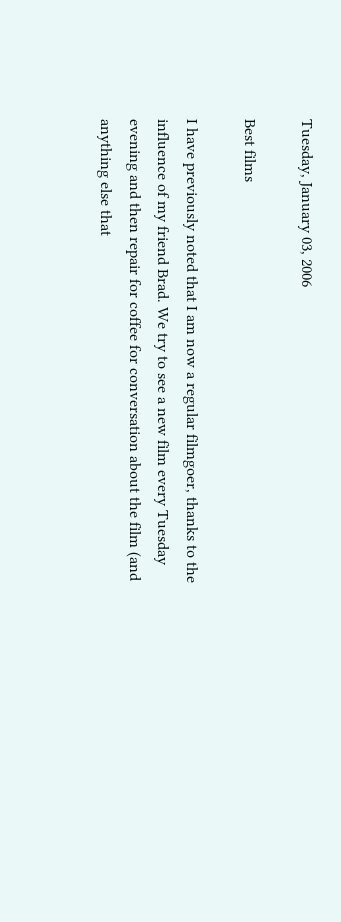Tuesday, January 03, 2006

Best films

I have previously noted that I am now a regular filmgoer, thanks to the influence of my friend Brad. We try to see a new film every Tuesday evening and then repair for coffee for conversation about the film (and anything else that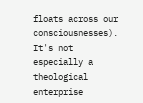floats across our consciousnesses). It's not especially a theological enterprise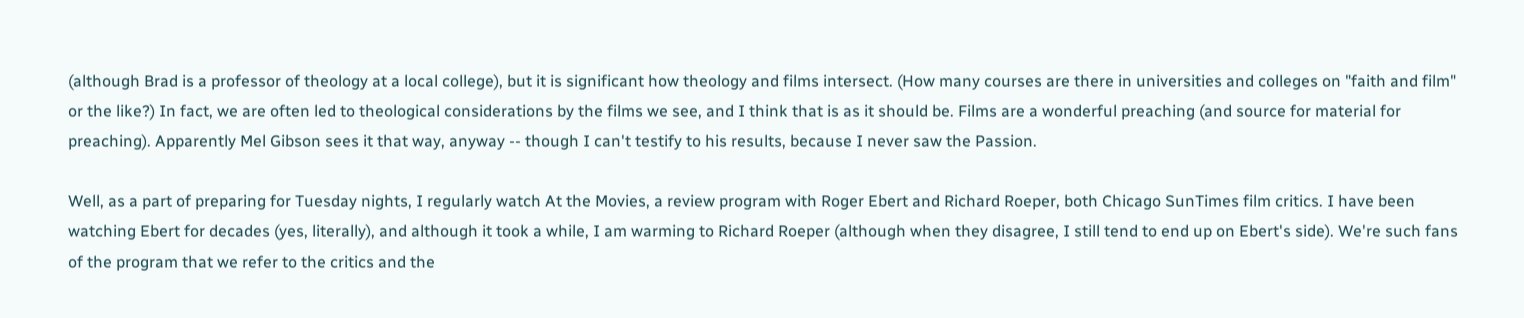(although Brad is a professor of theology at a local college), but it is significant how theology and films intersect. (How many courses are there in universities and colleges on "faith and film" or the like?) In fact, we are often led to theological considerations by the films we see, and I think that is as it should be. Films are a wonderful preaching (and source for material for preaching). Apparently Mel Gibson sees it that way, anyway -- though I can't testify to his results, because I never saw the Passion.

Well, as a part of preparing for Tuesday nights, I regularly watch At the Movies, a review program with Roger Ebert and Richard Roeper, both Chicago SunTimes film critics. I have been watching Ebert for decades (yes, literally), and although it took a while, I am warming to Richard Roeper (although when they disagree, I still tend to end up on Ebert's side). We're such fans of the program that we refer to the critics and the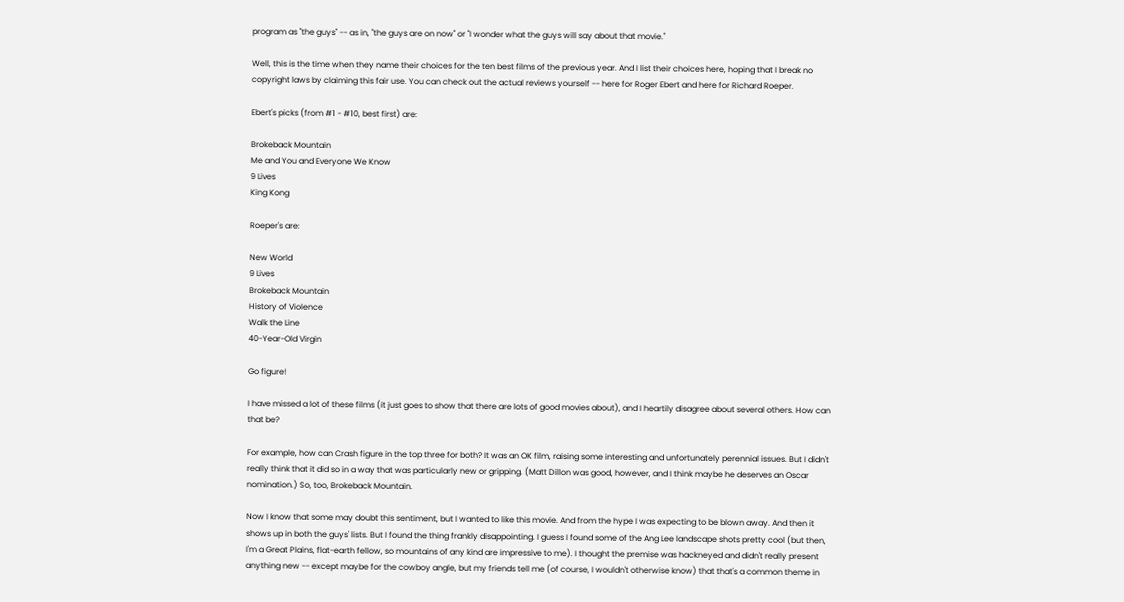program as "the guys" -- as in, "the guys are on now" or "I wonder what the guys will say about that movie."

Well, this is the time when they name their choices for the ten best films of the previous year. And I list their choices here, hoping that I break no copyright laws by claiming this fair use. You can check out the actual reviews yourself -- here for Roger Ebert and here for Richard Roeper.

Ebert's picks (from #1 - #10, best first) are:

Brokeback Mountain
Me and You and Everyone We Know
9 Lives
King Kong

Roeper's are:

New World
9 Lives
Brokeback Mountain
History of Violence
Walk the Line
40-Year-Old Virgin

Go figure!

I have missed a lot of these films (it just goes to show that there are lots of good movies about), and I heartily disagree about several others. How can that be?

For example, how can Crash figure in the top three for both? It was an OK film, raising some interesting and unfortunately perennial issues. But I didn't really think that it did so in a way that was particularly new or gripping. (Matt Dillon was good, however, and I think maybe he deserves an Oscar nomination.) So, too, Brokeback Mountain.

Now I know that some may doubt this sentiment, but I wanted to like this movie. And from the hype I was expecting to be blown away. And then it shows up in both the guys' lists. But I found the thing frankly disappointing. I guess I found some of the Ang Lee landscape shots pretty cool (but then, I'm a Great Plains, flat-earth fellow, so mountains of any kind are impressive to me). I thought the premise was hackneyed and didn't really present anything new -- except maybe for the cowboy angle, but my friends tell me (of course, I wouldn't otherwise know) that that's a common theme in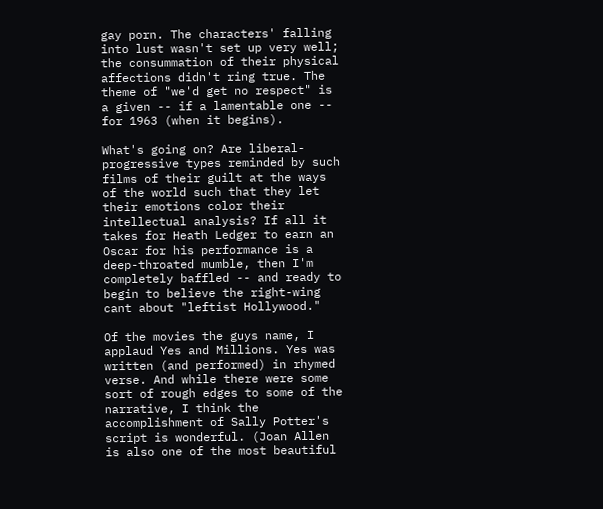gay porn. The characters' falling into lust wasn't set up very well; the consummation of their physical affections didn't ring true. The theme of "we'd get no respect" is a given -- if a lamentable one -- for 1963 (when it begins).

What's going on? Are liberal-progressive types reminded by such films of their guilt at the ways of the world such that they let their emotions color their intellectual analysis? If all it takes for Heath Ledger to earn an Oscar for his performance is a deep-throated mumble, then I'm completely baffled -- and ready to begin to believe the right-wing cant about "leftist Hollywood."

Of the movies the guys name, I applaud Yes and Millions. Yes was written (and performed) in rhymed verse. And while there were some sort of rough edges to some of the narrative, I think the accomplishment of Sally Potter's script is wonderful. (Joan Allen is also one of the most beautiful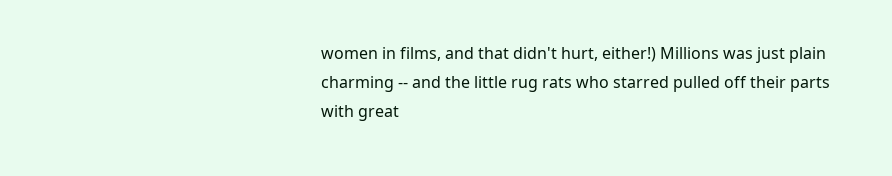women in films, and that didn't hurt, either!) Millions was just plain charming -- and the little rug rats who starred pulled off their parts with great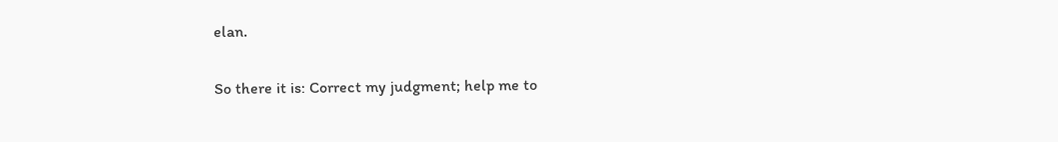elan.

So there it is: Correct my judgment; help me to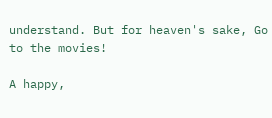understand. But for heaven's sake, Go to the movies!

A happy,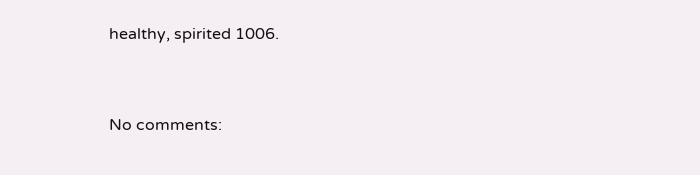healthy, spirited 1006.


No comments: